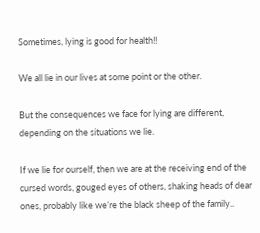Sometimes, lying is good for health!!

We all lie in our lives at some point or the other.

But the consequences we face for lying are different, depending on the situations we lie.

If we lie for ourself, then we are at the receiving end of the cursed words, gouged eyes of others, shaking heads of dear ones, probably like we’re the black sheep of the family..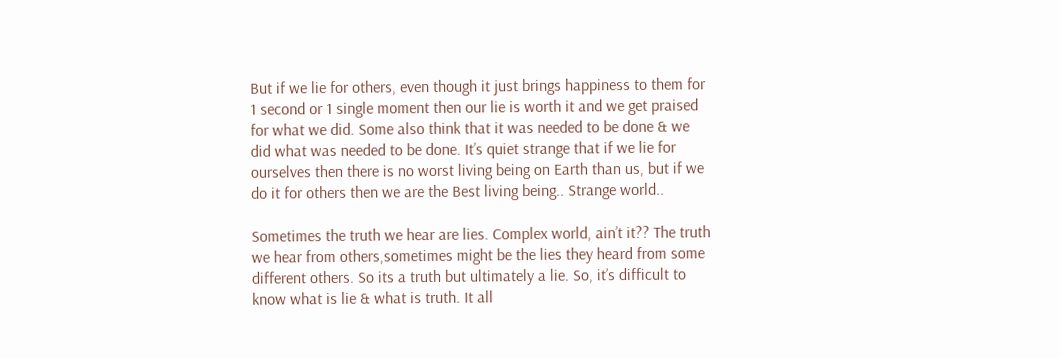But if we lie for others, even though it just brings happiness to them for 1 second or 1 single moment then our lie is worth it and we get praised for what we did. Some also think that it was needed to be done & we did what was needed to be done. It’s quiet strange that if we lie for ourselves then there is no worst living being on Earth than us, but if we do it for others then we are the Best living being.. Strange world..

Sometimes the truth we hear are lies. Complex world, ain’t it?? The truth we hear from others,sometimes might be the lies they heard from some different others. So its a truth but ultimately a lie. So, it’s difficult to know what is lie & what is truth. It all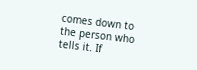comes down to the person who tells it. If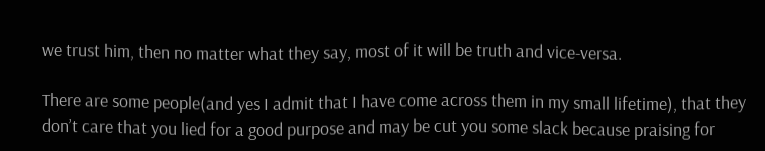we trust him, then no matter what they say, most of it will be truth and vice-versa.

There are some people(and yes I admit that I have come across them in my small lifetime), that they don’t care that you lied for a good purpose and may be cut you some slack because praising for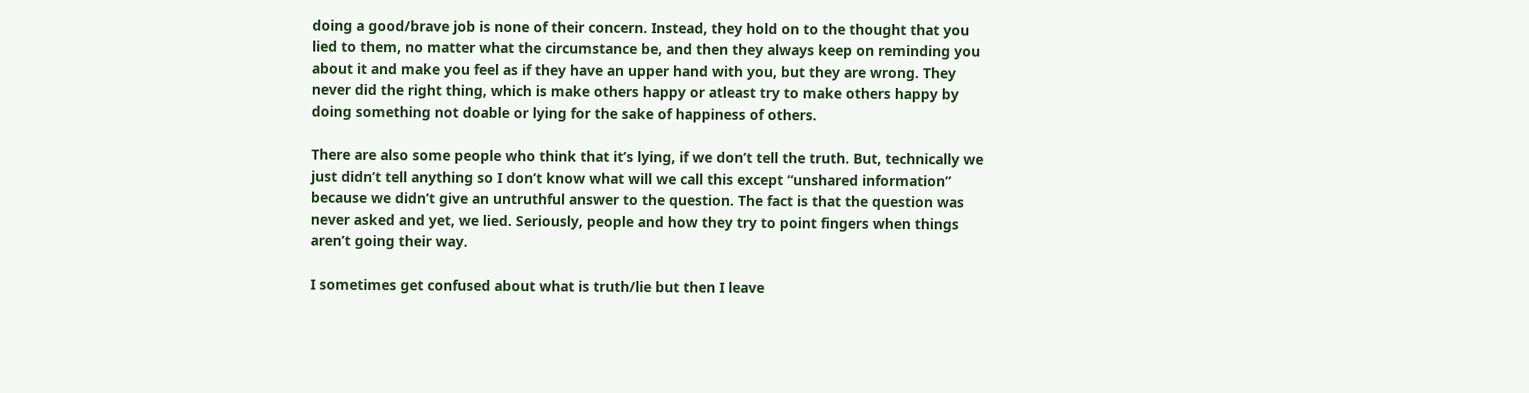doing a good/brave job is none of their concern. Instead, they hold on to the thought that you lied to them, no matter what the circumstance be, and then they always keep on reminding you about it and make you feel as if they have an upper hand with you, but they are wrong. They never did the right thing, which is make others happy or atleast try to make others happy by doing something not doable or lying for the sake of happiness of others.

There are also some people who think that it’s lying, if we don’t tell the truth. But, technically we just didn’t tell anything so I don’t know what will we call this except “unshared information” because we didn’t give an untruthful answer to the question. The fact is that the question was never asked and yet, we lied. Seriously, people and how they try to point fingers when things aren’t going their way.

I sometimes get confused about what is truth/lie but then I leave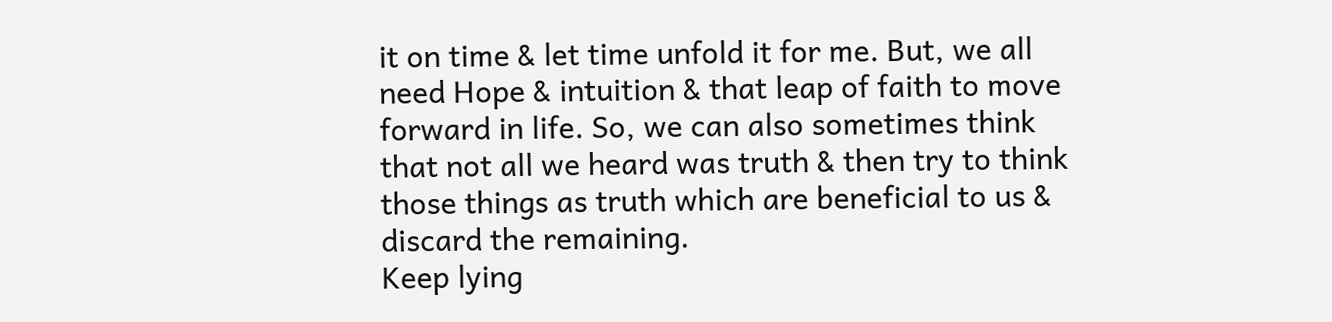it on time & let time unfold it for me. But, we all need Hope & intuition & that leap of faith to move forward in life. So, we can also sometimes think that not all we heard was truth & then try to think those things as truth which are beneficial to us & discard the remaining.
Keep lying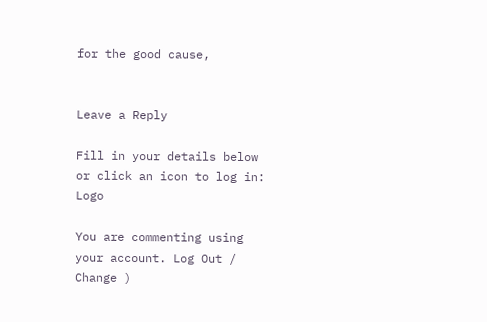for the good cause,


Leave a Reply

Fill in your details below or click an icon to log in: Logo

You are commenting using your account. Log Out /  Change )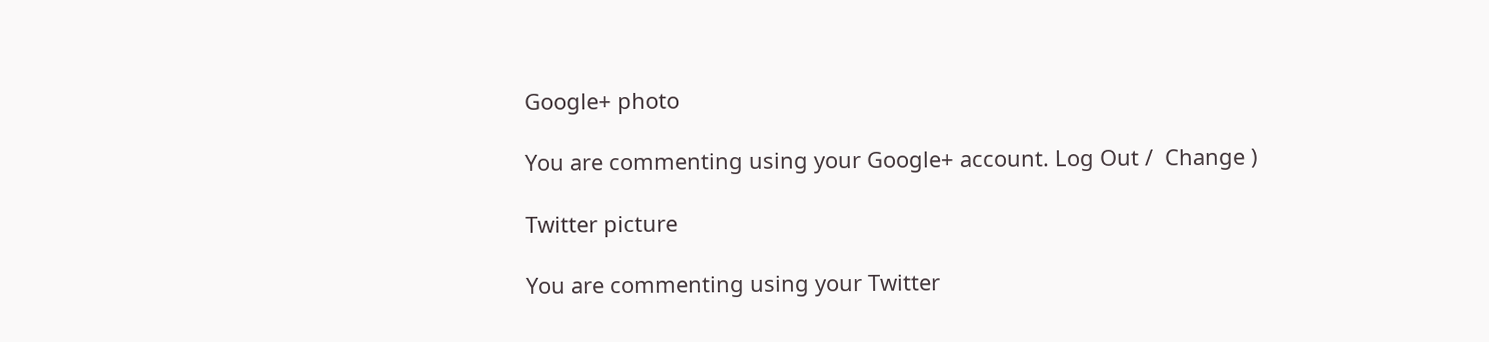Google+ photo

You are commenting using your Google+ account. Log Out /  Change )

Twitter picture

You are commenting using your Twitter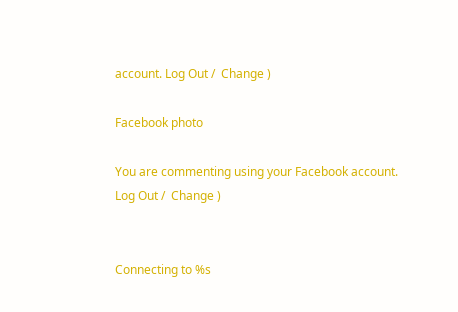account. Log Out /  Change )

Facebook photo

You are commenting using your Facebook account. Log Out /  Change )


Connecting to %s